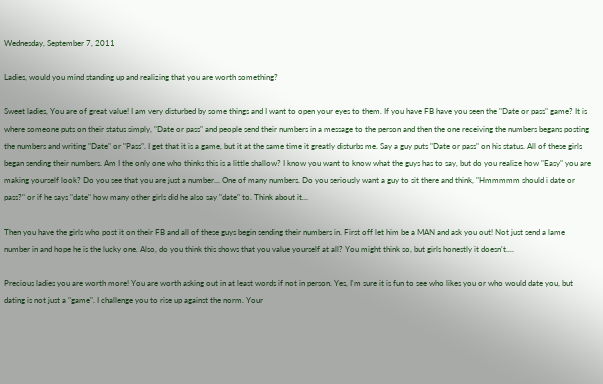Wednesday, September 7, 2011

Ladies, would you mind standing up and realizing that you are worth something?

Sweet ladies, You are of great value! I am very disturbed by some things and I want to open your eyes to them. If you have FB have you seen the "Date or pass" game? It is where someone puts on their status simply, "Date or pass" and people send their numbers in a message to the person and then the one receiving the numbers begans posting the numbers and writing "Date" or "Pass". I get that it is a game, but it at the same time it greatly disturbs me. Say a guy puts "Date or pass" on his status. All of these girls began sending their numbers. Am I the only one who thinks this is a little shallow? I know you want to know what the guys has to say, but do you realize how "Easy" you are making yourself look? Do you see that you are just a number... One of many numbers. Do you seriously want a guy to sit there and think, "Hmmmmm should i date or pass?" or if he says "date" how many other girls did he also say "date" to. Think about it...

Then you have the girls who post it on their FB and all of these guys begin sending their numbers in. First off let him be a MAN and ask you out! Not just send a lame number in and hope he is the lucky one. Also, do you think this shows that you value yourself at all? You might think so, but girls honestly it doesn't....

Precious ladies you are worth more! You are worth asking out in at least words if not in person. Yes, I'm sure it is fun to see who likes you or who would date you, but dating is not just a "game". I challenge you to rise up against the norm. Your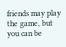friends may play the game, but you can be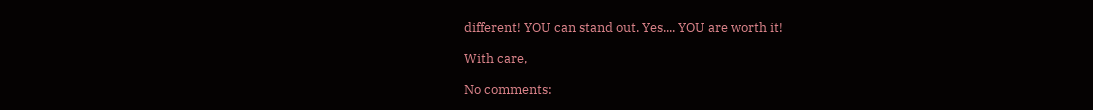different! YOU can stand out. Yes.... YOU are worth it!

With care,

No comments: